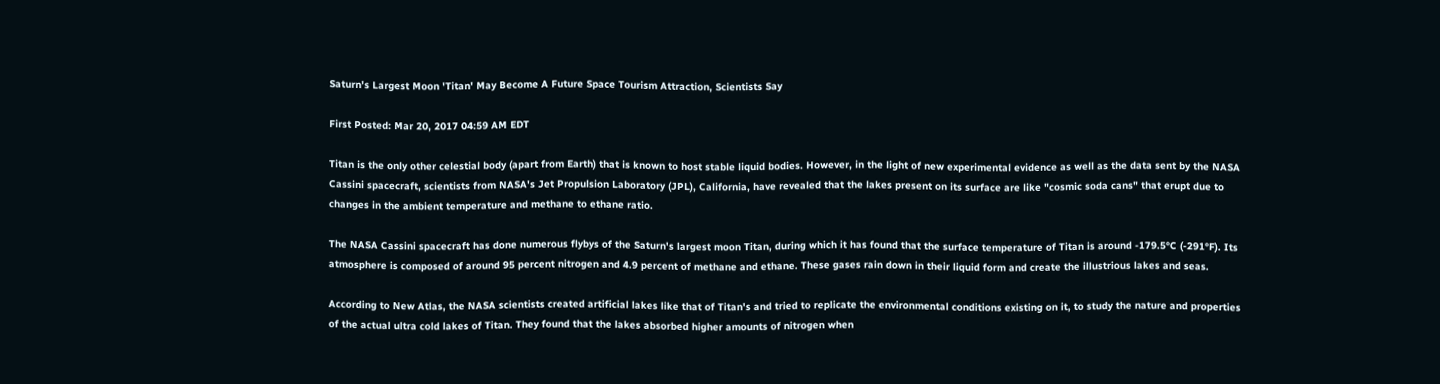Saturn's Largest Moon 'Titan' May Become A Future Space Tourism Attraction, Scientists Say

First Posted: Mar 20, 2017 04:59 AM EDT

Titan is the only other celestial body (apart from Earth) that is known to host stable liquid bodies. However, in the light of new experimental evidence as well as the data sent by the NASA Cassini spacecraft, scientists from NASA's Jet Propulsion Laboratory (JPL), California, have revealed that the lakes present on its surface are like "cosmic soda cans" that erupt due to changes in the ambient temperature and methane to ethane ratio.

The NASA Cassini spacecraft has done numerous flybys of the Saturn's largest moon Titan, during which it has found that the surface temperature of Titan is around -179.5°C (-291°F). Its atmosphere is composed of around 95 percent nitrogen and 4.9 percent of methane and ethane. These gases rain down in their liquid form and create the illustrious lakes and seas.

According to New Atlas, the NASA scientists created artificial lakes like that of Titan's and tried to replicate the environmental conditions existing on it, to study the nature and properties of the actual ultra cold lakes of Titan. They found that the lakes absorbed higher amounts of nitrogen when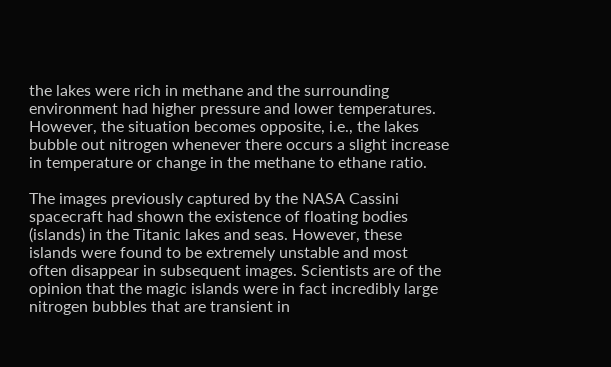the lakes were rich in methane and the surrounding environment had higher pressure and lower temperatures. However, the situation becomes opposite, i.e., the lakes bubble out nitrogen whenever there occurs a slight increase in temperature or change in the methane to ethane ratio.

The images previously captured by the NASA Cassini spacecraft had shown the existence of floating bodies (islands) in the Titanic lakes and seas. However, these islands were found to be extremely unstable and most often disappear in subsequent images. Scientists are of the opinion that the magic islands were in fact incredibly large nitrogen bubbles that are transient in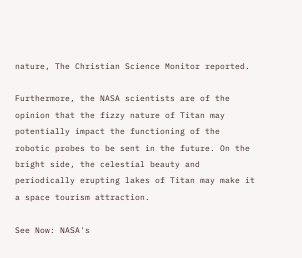nature, The Christian Science Monitor reported.

Furthermore, the NASA scientists are of the opinion that the fizzy nature of Titan may potentially impact the functioning of the robotic probes to be sent in the future. On the bright side, the celestial beauty and periodically erupting lakes of Titan may make it a space tourism attraction.

See Now: NASA's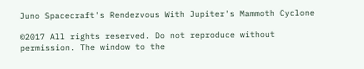Juno Spacecraft's Rendezvous With Jupiter's Mammoth Cyclone

©2017 All rights reserved. Do not reproduce without permission. The window to the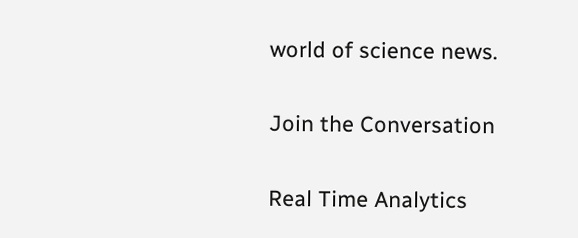world of science news.

Join the Conversation

Real Time Analytics